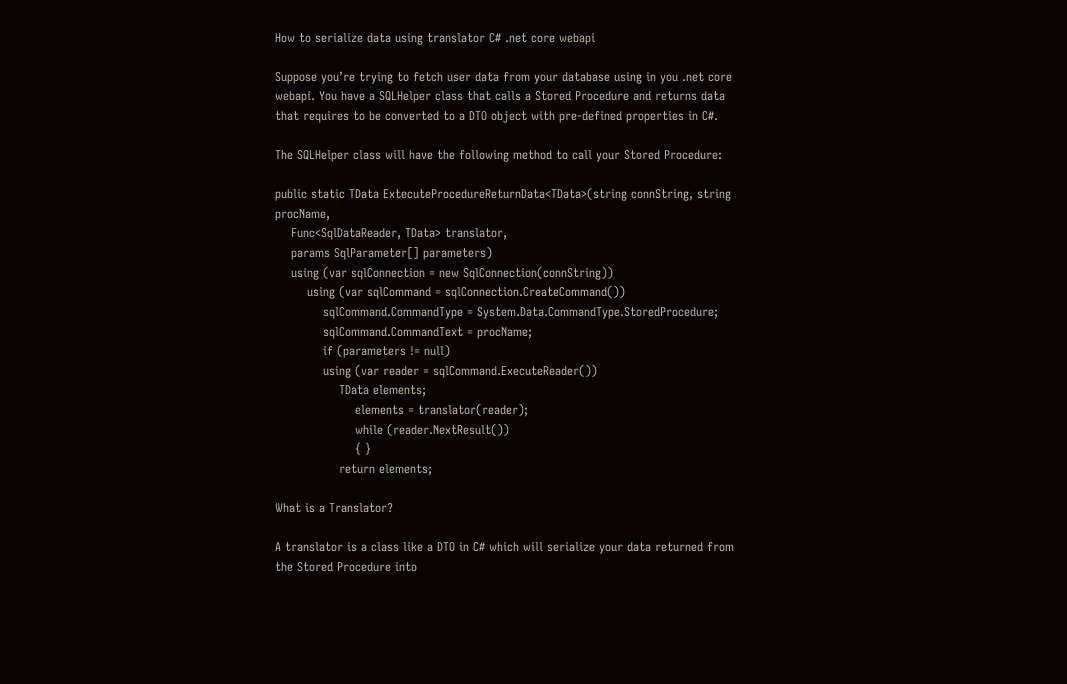How to serialize data using translator C# .net core webapi

Suppose you’re trying to fetch user data from your database using in you .net core webapi. You have a SQLHelper class that calls a Stored Procedure and returns data that requires to be converted to a DTO object with pre-defined properties in C#.

The SQLHelper class will have the following method to call your Stored Procedure:

public static TData ExtecuteProcedureReturnData<TData>(string connString, string procName,
    Func<SqlDataReader, TData> translator,
    params SqlParameter[] parameters)
    using (var sqlConnection = new SqlConnection(connString))
        using (var sqlCommand = sqlConnection.CreateCommand())
            sqlCommand.CommandType = System.Data.CommandType.StoredProcedure;
            sqlCommand.CommandText = procName;
            if (parameters != null)
            using (var reader = sqlCommand.ExecuteReader())
                TData elements;
                    elements = translator(reader);
                    while (reader.NextResult())
                    { }
                return elements;

What is a Translator?

A translator is a class like a DTO in C# which will serialize your data returned from the Stored Procedure into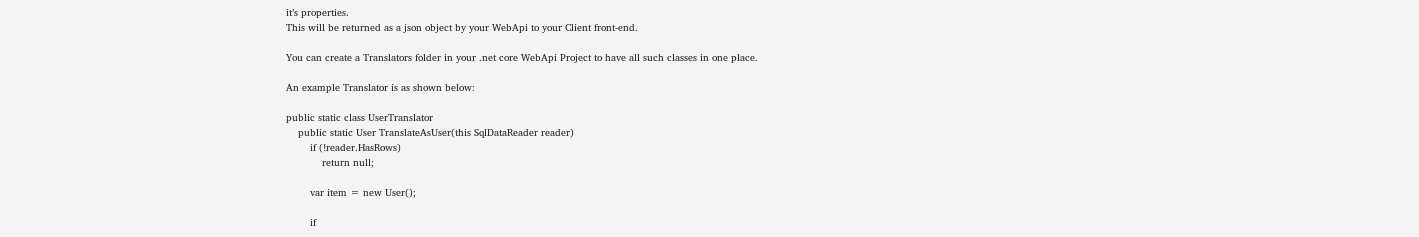it’s properties.
This will be returned as a json object by your WebApi to your Client front-end.

You can create a Translators folder in your .net core WebApi Project to have all such classes in one place.

An example Translator is as shown below:

public static class UserTranslator
    public static User TranslateAsUser(this SqlDataReader reader)
        if (!reader.HasRows)
            return null;

        var item = new User();

        if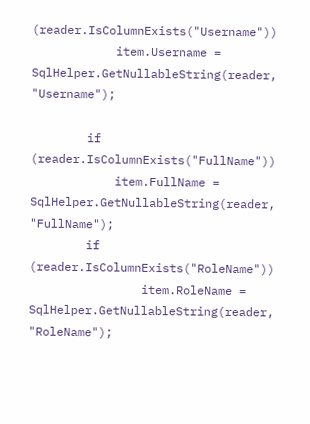(reader.IsColumnExists("Username"))
            item.Username = SqlHelper.GetNullableString(reader, "Username");

        if (reader.IsColumnExists("FullName"))
            item.FullName = SqlHelper.GetNullableString(reader, "FullName");
        if (reader.IsColumnExists("RoleName"))
                item.RoleName = SqlHelper.GetNullableString(reader, "RoleName");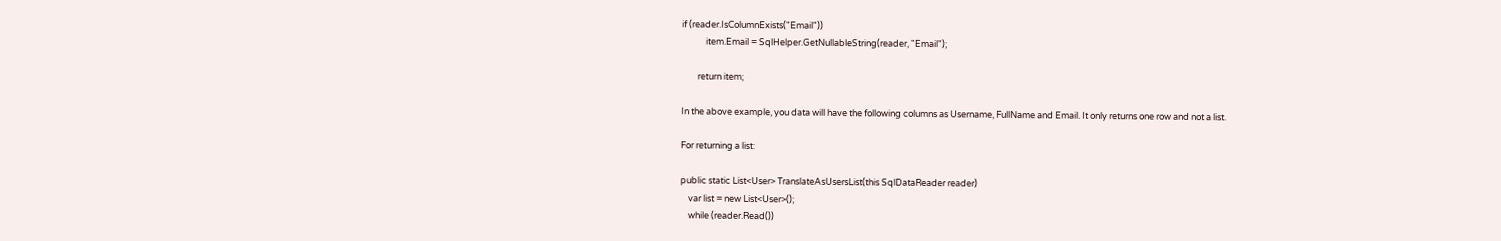if (reader.IsColumnExists("Email"))
            item.Email = SqlHelper.GetNullableString(reader, "Email");

        return item;

In the above example, you data will have the following columns as Username, FullName and Email. It only returns one row and not a list.

For returning a list:

public static List<User> TranslateAsUsersList(this SqlDataReader reader)
    var list = new List<User>();
    while (reader.Read())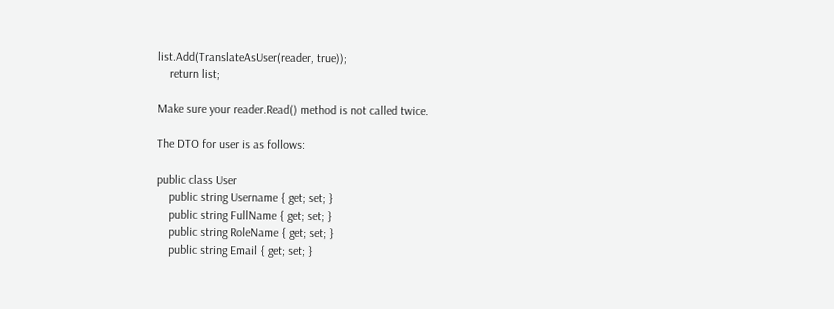list.Add(TranslateAsUser(reader, true));
    return list;

Make sure your reader.Read() method is not called twice.

The DTO for user is as follows:

public class User
    public string Username { get; set; }
    public string FullName { get; set; }
    public string RoleName { get; set; }
    public string Email { get; set; }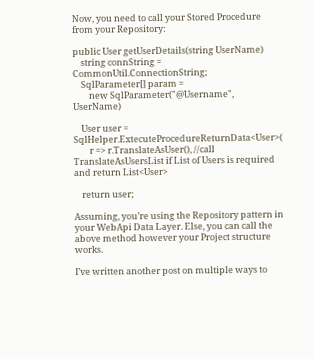Now, you need to call your Stored Procedure from your Repository:

public User getUserDetails(string UserName)
    string connString = CommonUtil.ConnectionString;
    SqlParameter[] param =
        new SqlParameter("@Username", UserName)

    User user = SqlHelper.ExtecuteProcedureReturnData<User>(
        r => r.TranslateAsUser(), //call TranslateAsUsersList if List of Users is required and return List<User>

    return user;

Assuming, you’re using the Repository pattern in your WebApi Data Layer. Else, you can call the above method however your Project structure works.

I’ve written another post on multiple ways to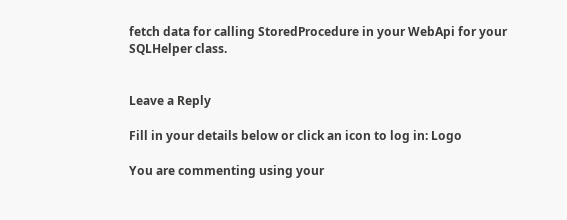fetch data for calling StoredProcedure in your WebApi for your SQLHelper class.


Leave a Reply

Fill in your details below or click an icon to log in: Logo

You are commenting using your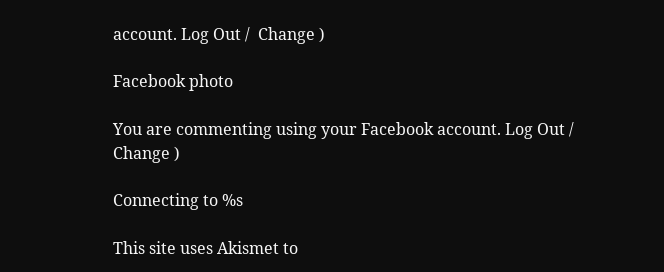account. Log Out /  Change )

Facebook photo

You are commenting using your Facebook account. Log Out /  Change )

Connecting to %s

This site uses Akismet to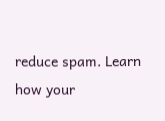reduce spam. Learn how your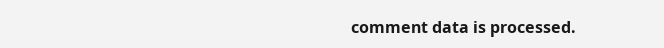comment data is processed.